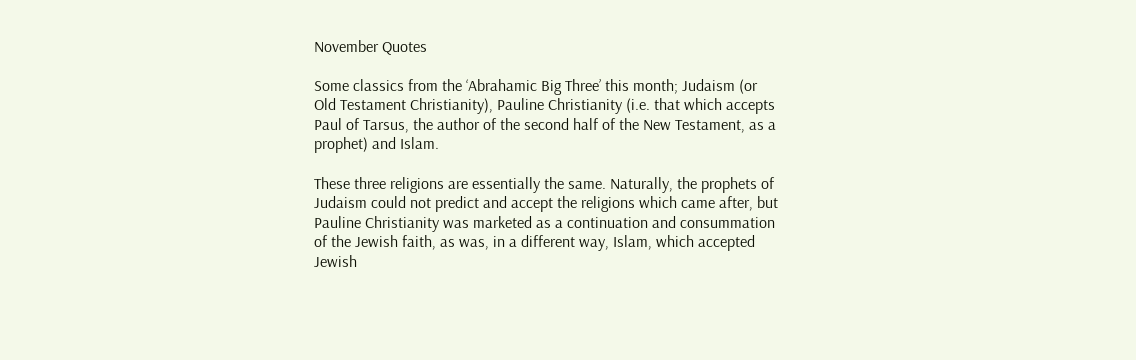November Quotes

Some classics from the ‘Abrahamic Big Three’ this month; Judaism (or Old Testament Christianity), Pauline Christianity (i.e. that which accepts Paul of Tarsus, the author of the second half of the New Testament, as a prophet) and Islam.

These three religions are essentially the same. Naturally, the prophets of Judaism could not predict and accept the religions which came after, but Pauline Christianity was marketed as a continuation and consummation of the Jewish faith, as was, in a different way, Islam, which accepted Jewish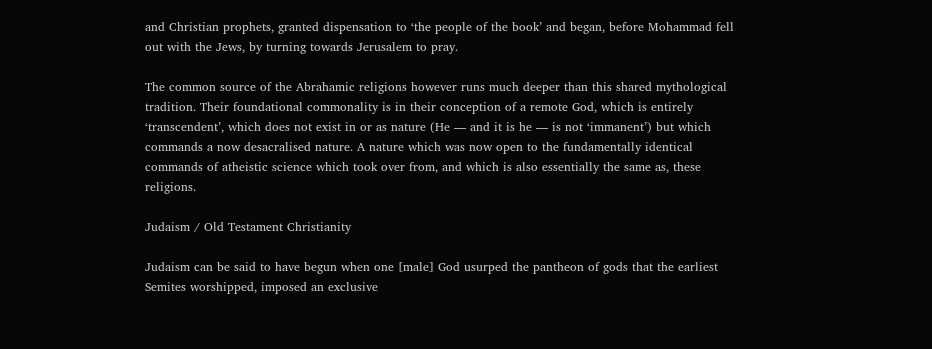and Christian prophets, granted dispensation to ‘the people of the book’ and began, before Mohammad fell out with the Jews, by turning towards Jerusalem to pray.

The common source of the Abrahamic religions however runs much deeper than this shared mythological tradition. Their foundational commonality is in their conception of a remote God, which is entirely ‘transcendent’, which does not exist in or as nature (He — and it is he — is not ‘immanent’) but which commands a now desacralised nature. A nature which was now open to the fundamentally identical commands of atheistic science which took over from, and which is also essentially the same as, these religions.

Judaism / Old Testament Christianity

Judaism can be said to have begun when one [male] God usurped the pantheon of gods that the earliest Semites worshipped, imposed an exclusive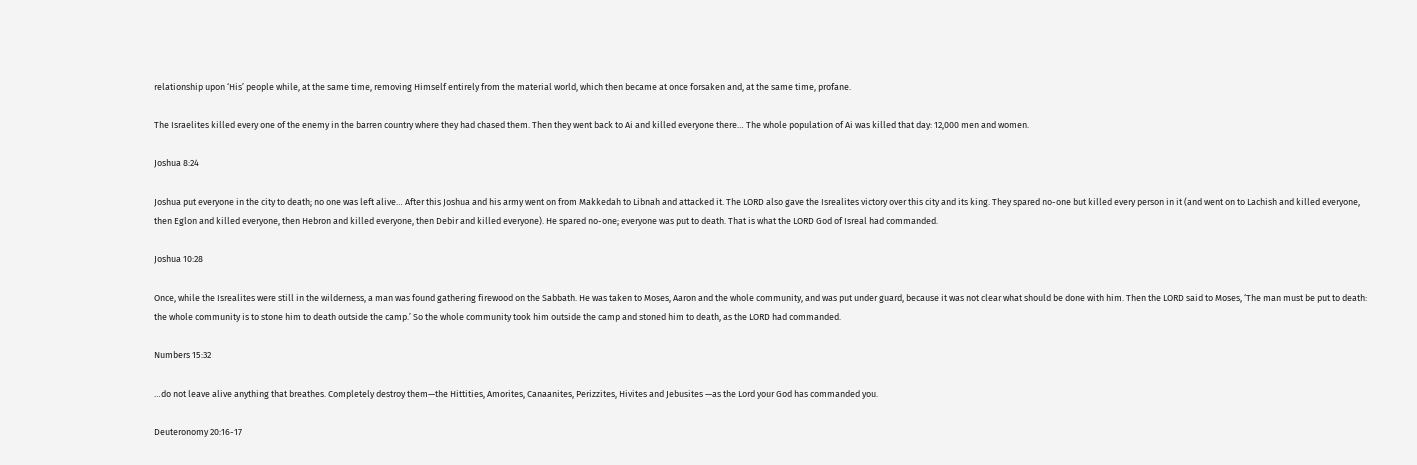relationship upon ‘His’ people while, at the same time, removing Himself entirely from the material world, which then became at once forsaken and, at the same time, profane.

The Israelites killed every one of the enemy in the barren country where they had chased them. Then they went back to Ai and killed everyone there… The whole population of Ai was killed that day: 12,000 men and women.

Joshua 8:24

Joshua put everyone in the city to death; no one was left alive… After this Joshua and his army went on from Makkedah to Libnah and attacked it. The LORD also gave the Isrealites victory over this city and its king. They spared no-one but killed every person in it (and went on to Lachish and killed everyone, then Eglon and killed everyone, then Hebron and killed everyone, then Debir and killed everyone). He spared no-one; everyone was put to death. That is what the LORD God of Isreal had commanded.

Joshua 10:28

Once, while the Isrealites were still in the wilderness, a man was found gathering firewood on the Sabbath. He was taken to Moses, Aaron and the whole community, and was put under guard, because it was not clear what should be done with him. Then the LORD said to Moses, ‘The man must be put to death: the whole community is to stone him to death outside the camp.’ So the whole community took him outside the camp and stoned him to death, as the LORD had commanded.

Numbers 15:32

…do not leave alive anything that breathes. Completely destroy them—the Hittities, Amorites, Canaanites, Perizzites, Hivites and Jebusites —as the Lord your God has commanded you.

Deuteronomy 20:16-17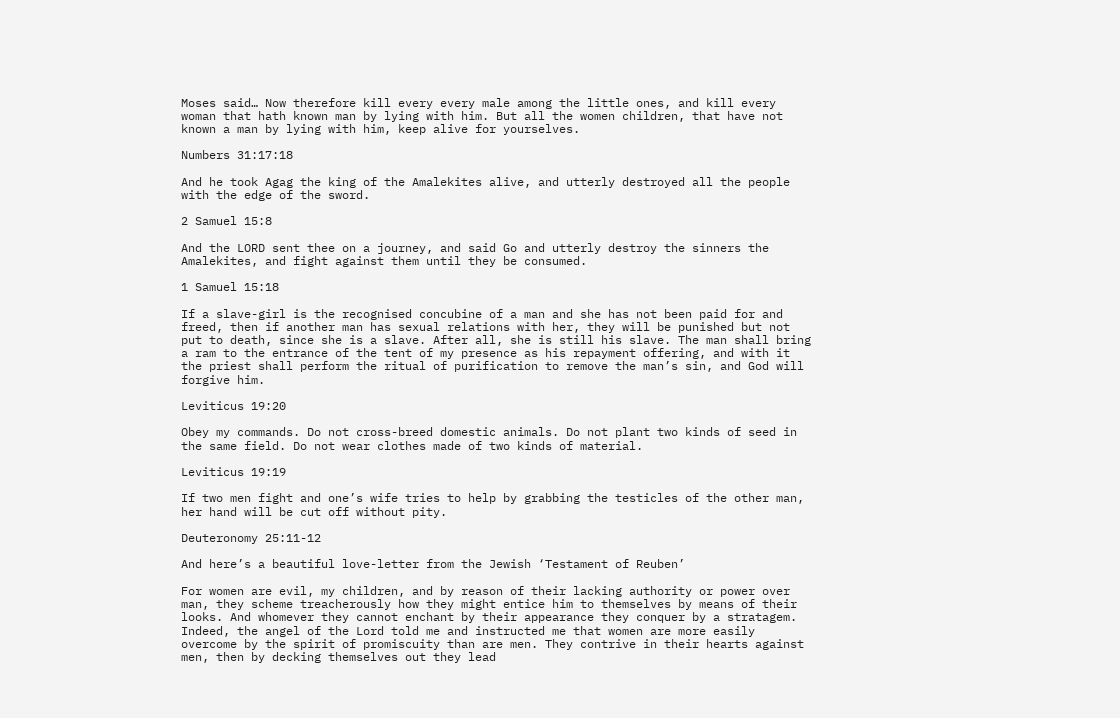Moses said… Now therefore kill every every male among the little ones, and kill every woman that hath known man by lying with him. But all the women children, that have not known a man by lying with him, keep alive for yourselves.

Numbers 31:17:18

And he took Agag the king of the Amalekites alive, and utterly destroyed all the people with the edge of the sword.

2 Samuel 15:8

And the LORD sent thee on a journey, and said Go and utterly destroy the sinners the Amalekites, and fight against them until they be consumed.

1 Samuel 15:18

If a slave-girl is the recognised concubine of a man and she has not been paid for and freed, then if another man has sexual relations with her, they will be punished but not put to death, since she is a slave. After all, she is still his slave. The man shall bring a ram to the entrance of the tent of my presence as his repayment offering, and with it the priest shall perform the ritual of purification to remove the man’s sin, and God will forgive him.

Leviticus 19:20

Obey my commands. Do not cross-breed domestic animals. Do not plant two kinds of seed in the same field. Do not wear clothes made of two kinds of material.

Leviticus 19:19

If two men fight and one’s wife tries to help by grabbing the testicles of the other man, her hand will be cut off without pity.

Deuteronomy 25:11-12

And here’s a beautiful love-letter from the Jewish ‘Testament of Reuben’

For women are evil, my children, and by reason of their lacking authority or power over man, they scheme treacherously how they might entice him to themselves by means of their looks. And whomever they cannot enchant by their appearance they conquer by a stratagem. Indeed, the angel of the Lord told me and instructed me that women are more easily overcome by the spirit of promiscuity than are men. They contrive in their hearts against men, then by decking themselves out they lead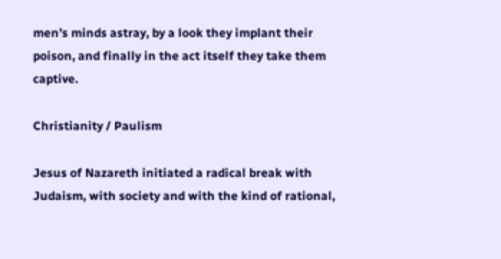men’s minds astray, by a look they implant their poison, and finally in the act itself they take them captive.

Christianity / Paulism

Jesus of Nazareth initiated a radical break with Judaism, with society and with the kind of rational,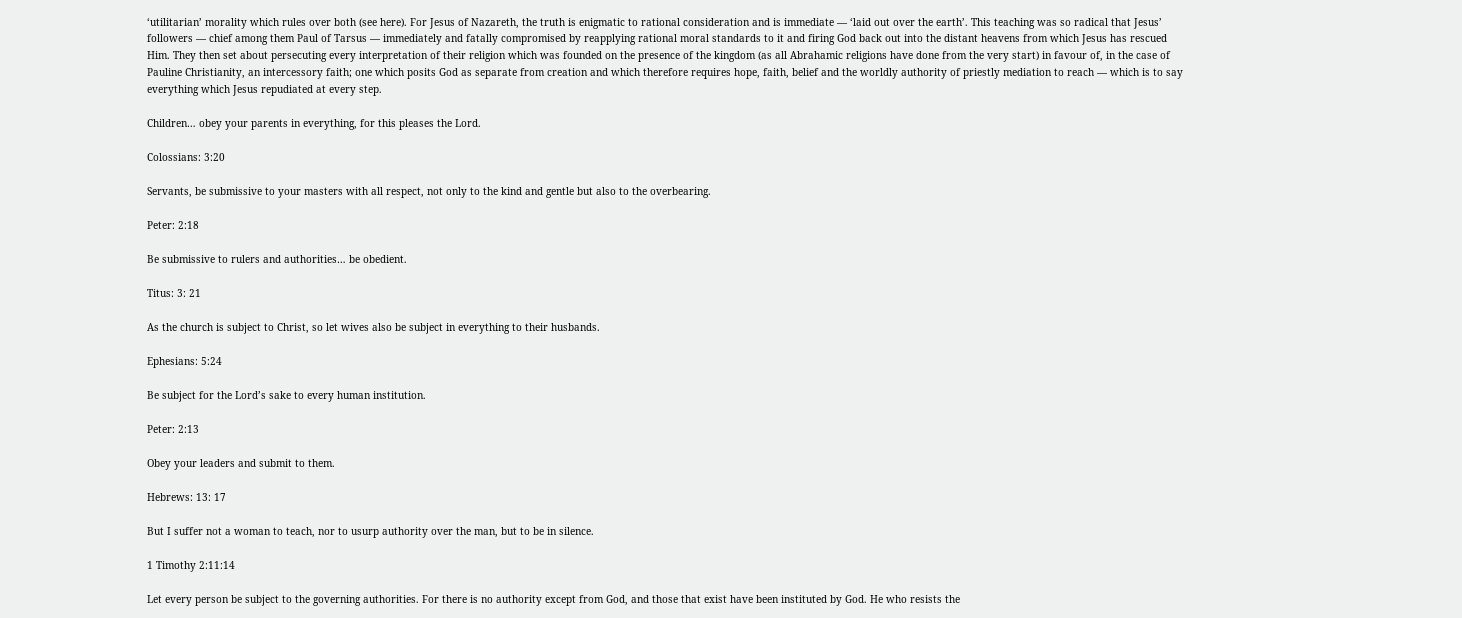‘utilitarian’ morality which rules over both (see here). For Jesus of Nazareth, the truth is enigmatic to rational consideration and is immediate — ‘laid out over the earth’. This teaching was so radical that Jesus’ followers — chief among them Paul of Tarsus — immediately and fatally compromised by reapplying rational moral standards to it and firing God back out into the distant heavens from which Jesus has rescued Him. They then set about persecuting every interpretation of their religion which was founded on the presence of the kingdom (as all Abrahamic religions have done from the very start) in favour of, in the case of Pauline Christianity, an intercessory faith; one which posits God as separate from creation and which therefore requires hope, faith, belief and the worldly authority of priestly mediation to reach — which is to say everything which Jesus repudiated at every step.

Children… obey your parents in everything, for this pleases the Lord.

Colossians: 3:20

Servants, be submissive to your masters with all respect, not only to the kind and gentle but also to the overbearing.

Peter: 2:18

Be submissive to rulers and authorities… be obedient.

Titus: 3: 21

As the church is subject to Christ, so let wives also be subject in everything to their husbands.

Ephesians: 5:24

Be subject for the Lord’s sake to every human institution.

Peter: 2:13

Obey your leaders and submit to them.

Hebrews: 13: 17

But I suffer not a woman to teach, nor to usurp authority over the man, but to be in silence.

1 Timothy 2:11:14

Let every person be subject to the governing authorities. For there is no authority except from God, and those that exist have been instituted by God. He who resists the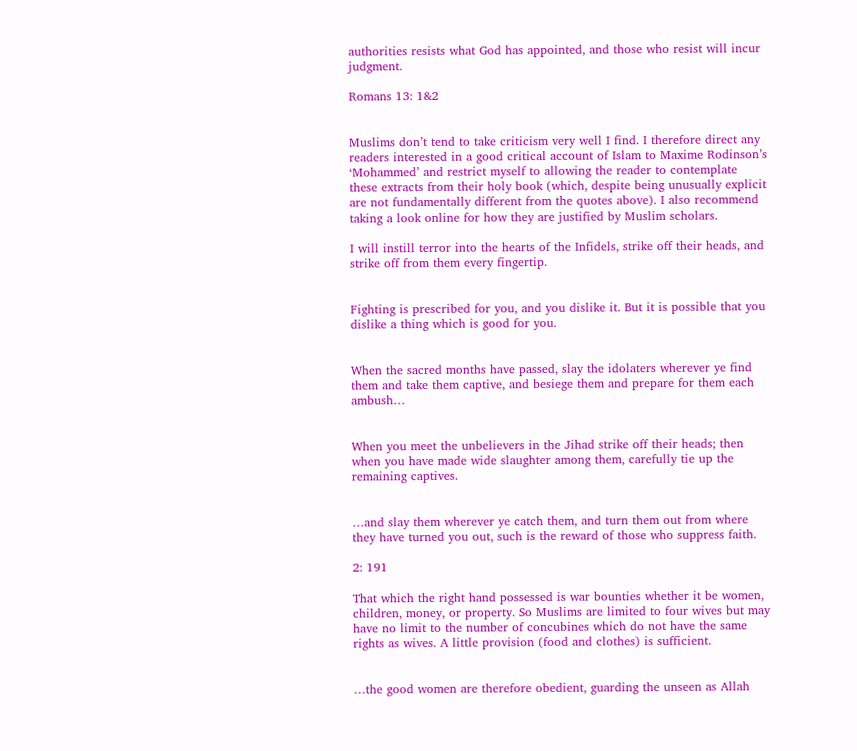authorities resists what God has appointed, and those who resist will incur judgment.

Romans 13: 1&2


Muslims don’t tend to take criticism very well I find. I therefore direct any readers interested in a good critical account of Islam to Maxime Rodinson’s ‘Mohammed’ and restrict myself to allowing the reader to contemplate these extracts from their holy book (which, despite being unusually explicit are not fundamentally different from the quotes above). I also recommend taking a look online for how they are justified by Muslim scholars.

I will instill terror into the hearts of the Infidels, strike off their heads, and strike off from them every fingertip.


Fighting is prescribed for you, and you dislike it. But it is possible that you dislike a thing which is good for you.


When the sacred months have passed, slay the idolaters wherever ye find them and take them captive, and besiege them and prepare for them each ambush…


When you meet the unbelievers in the Jihad strike off their heads; then when you have made wide slaughter among them, carefully tie up the remaining captives.


…and slay them wherever ye catch them, and turn them out from where they have turned you out, such is the reward of those who suppress faith.

2: 191

That which the right hand possessed is war bounties whether it be women, children, money, or property. So Muslims are limited to four wives but may have no limit to the number of concubines which do not have the same rights as wives. A little provision (food and clothes) is sufficient.


…the good women are therefore obedient, guarding the unseen as Allah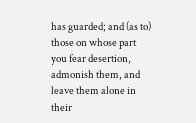has guarded; and (as to) those on whose part you fear desertion, admonish them, and leave them alone in their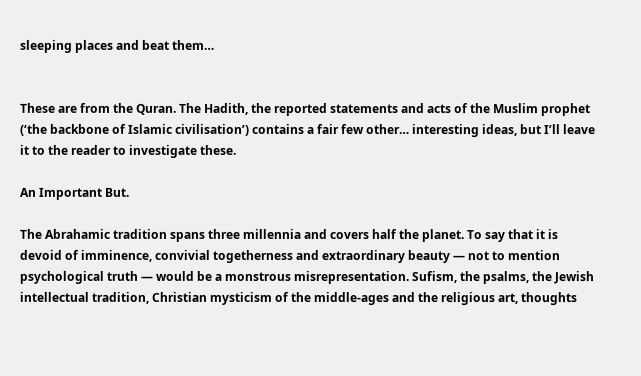sleeping places and beat them…


These are from the Quran. The Hadith, the reported statements and acts of the Muslim prophet (‘the backbone of Islamic civilisation’) contains a fair few other… interesting ideas, but I’ll leave it to the reader to investigate these.

An Important But.

The Abrahamic tradition spans three millennia and covers half the planet. To say that it is devoid of imminence, convivial togetherness and extraordinary beauty — not to mention psychological truth — would be a monstrous misrepresentation. Sufism, the psalms, the Jewish intellectual tradition, Christian mysticism of the middle-ages and the religious art, thoughts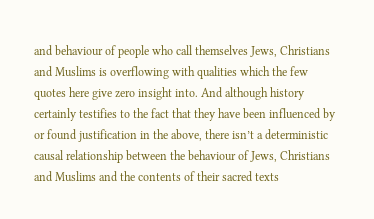and behaviour of people who call themselves Jews, Christians and Muslims is overflowing with qualities which the few quotes here give zero insight into. And although history certainly testifies to the fact that they have been influenced by or found justification in the above, there isn’t a deterministic causal relationship between the behaviour of Jews, Christians and Muslims and the contents of their sacred texts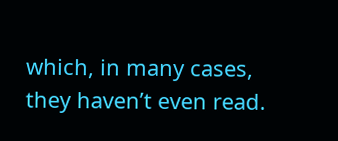which, in many cases, they haven’t even read.